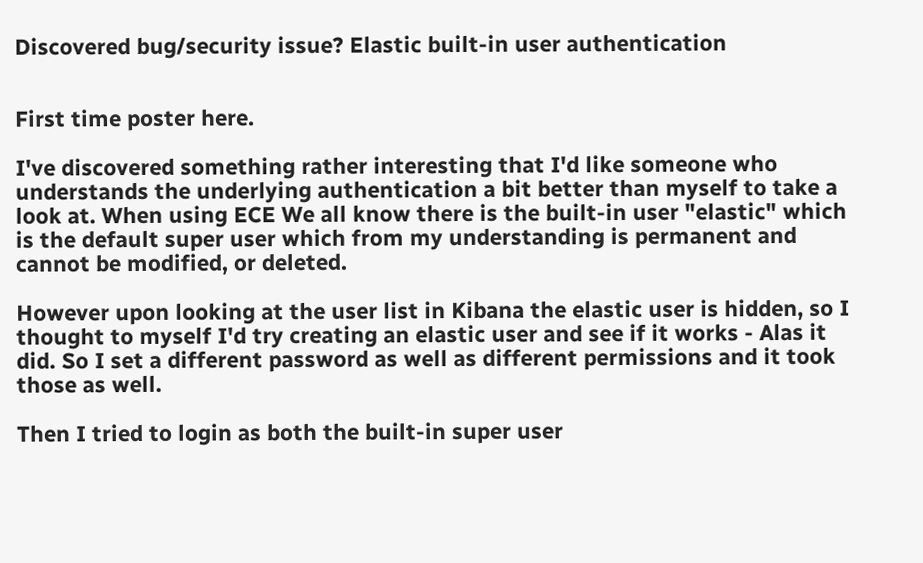Discovered bug/security issue? Elastic built-in user authentication


First time poster here.

I've discovered something rather interesting that I'd like someone who understands the underlying authentication a bit better than myself to take a look at. When using ECE We all know there is the built-in user "elastic" which is the default super user which from my understanding is permanent and cannot be modified, or deleted.

However upon looking at the user list in Kibana the elastic user is hidden, so I thought to myself I'd try creating an elastic user and see if it works - Alas it did. So I set a different password as well as different permissions and it took those as well.

Then I tried to login as both the built-in super user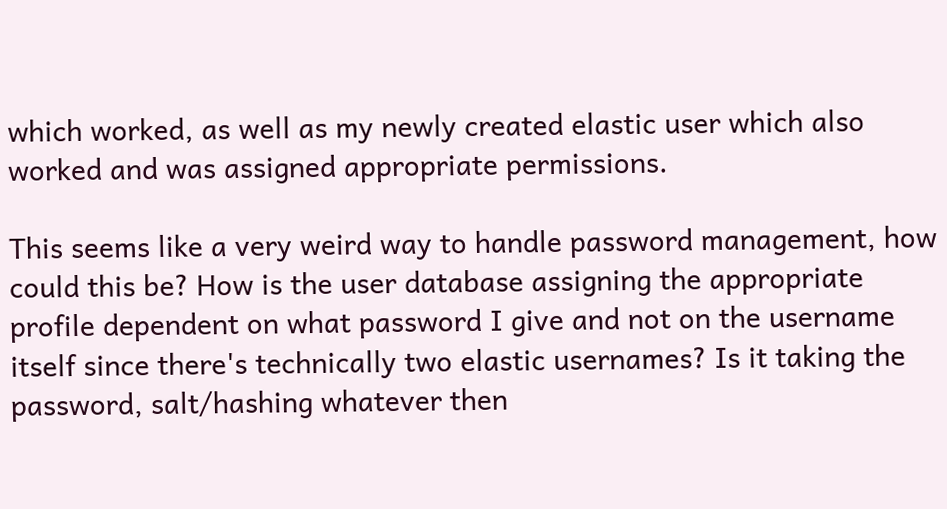which worked, as well as my newly created elastic user which also worked and was assigned appropriate permissions.

This seems like a very weird way to handle password management, how could this be? How is the user database assigning the appropriate profile dependent on what password I give and not on the username itself since there's technically two elastic usernames? Is it taking the password, salt/hashing whatever then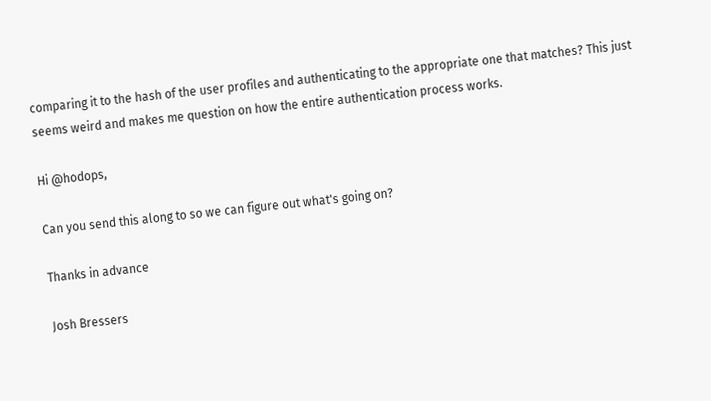comparing it to the hash of the user profiles and authenticating to the appropriate one that matches? This just seems weird and makes me question on how the entire authentication process works.

Hi @hodops,

Can you send this along to so we can figure out what's going on?

Thanks in advance

Josh Bressers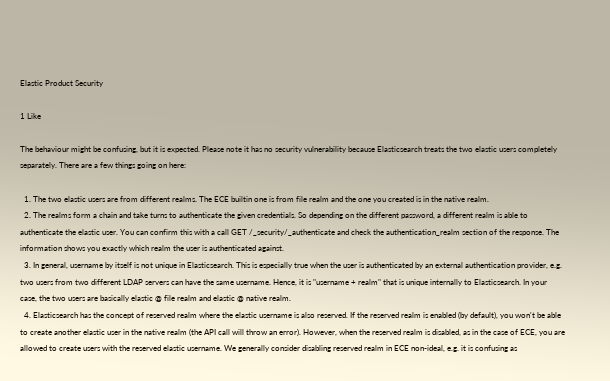Elastic Product Security

1 Like

The behaviour might be confusing, but it is expected. Please note it has no security vulnerability because Elasticsearch treats the two elastic users completely separately. There are a few things going on here:

  1. The two elastic users are from different realms. The ECE builtin one is from file realm and the one you created is in the native realm.
  2. The realms form a chain and take turns to authenticate the given credentials. So depending on the different password, a different realm is able to authenticate the elastic user. You can confirm this with a call GET /_security/_authenticate and check the authentication_realm section of the response. The information shows you exactly which realm the user is authenticated against.
  3. In general, username by itself is not unique in Elasticsearch. This is especially true when the user is authenticated by an external authentication provider, e.g. two users from two different LDAP servers can have the same username. Hence, it is "username + realm" that is unique internally to Elasticsearch. In your case, the two users are basically elastic @ file realm and elastic @ native realm.
  4. Elasticsearch has the concept of reserved realm where the elastic username is also reserved. If the reserved realm is enabled (by default), you won't be able to create another elastic user in the native realm (the API call will throw an error). However, when the reserved realm is disabled, as in the case of ECE, you are allowed to create users with the reserved elastic username. We generally consider disabling reserved realm in ECE non-ideal, e.g. it is confusing as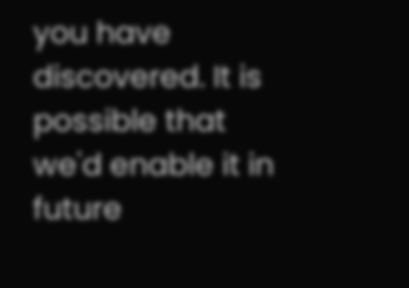you have discovered. It is possible that we'd enable it in future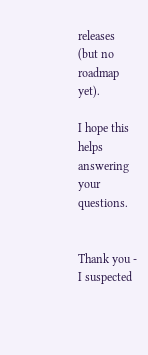releases (but no roadmap yet).

I hope this helps answering your questions.


Thank you - I suspected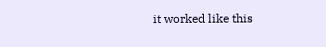it worked like this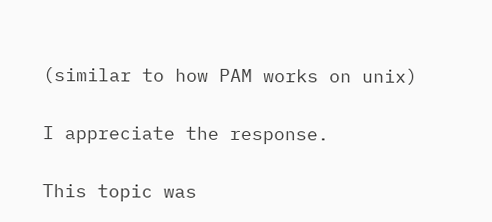(similar to how PAM works on unix)

I appreciate the response.

This topic was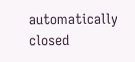automatically closed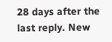28 days after the last reply. New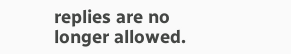replies are no longer allowed.